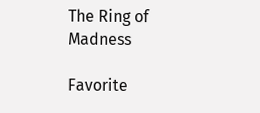The Ring of Madness

Favorite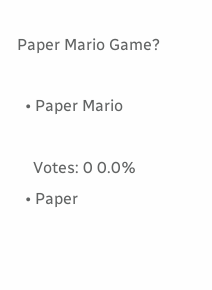Paper Mario Game?

  • Paper Mario

    Votes: 0 0.0%
  • Paper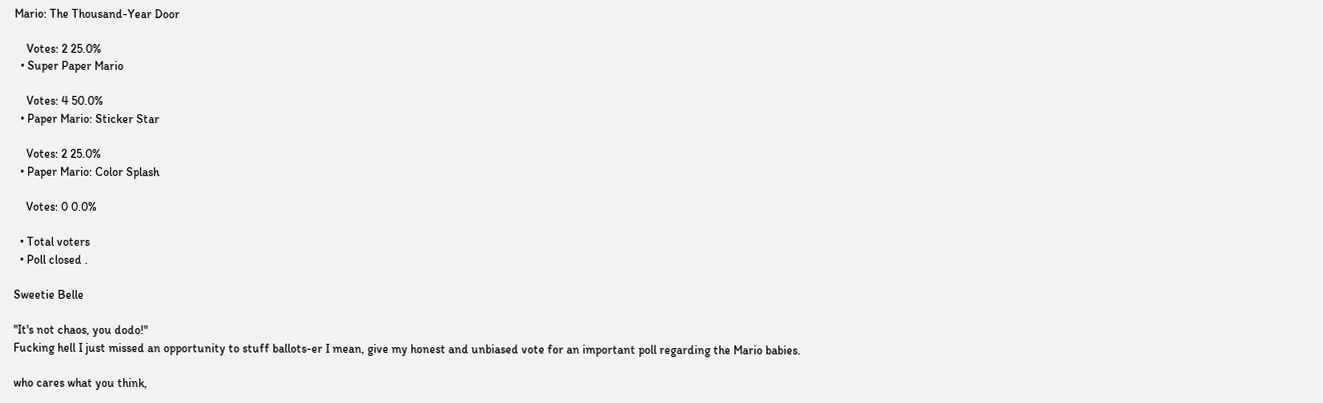Mario: The Thousand-Year Door

    Votes: 2 25.0%
  • Super Paper Mario

    Votes: 4 50.0%
  • Paper Mario: Sticker Star

    Votes: 2 25.0%
  • Paper Mario: Color Splash

    Votes: 0 0.0%

  • Total voters
  • Poll closed .

Sweetie Belle

"It's not chaos, you dodo!"
Fucking hell I just missed an opportunity to stuff ballots-er I mean, give my honest and unbiased vote for an important poll regarding the Mario babies.

who cares what you think,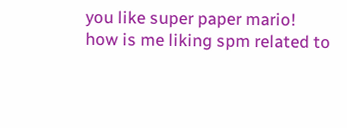you like super paper mario!
how is me liking spm related to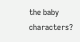the baby characters?